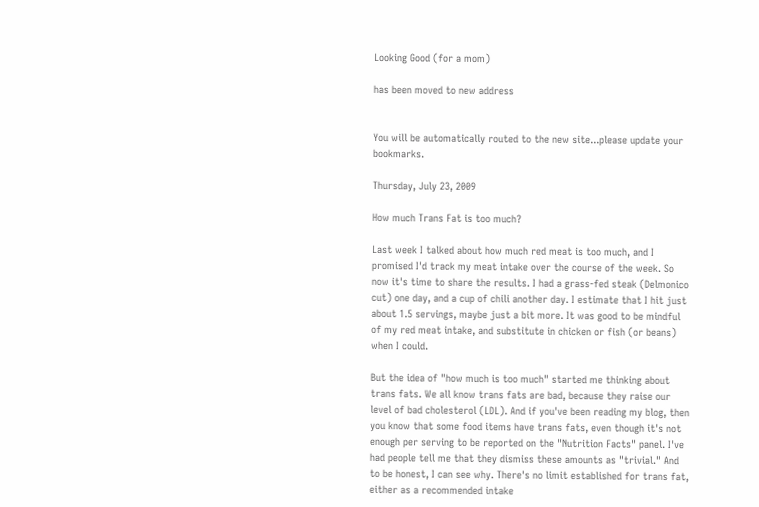Looking Good (for a mom)

has been moved to new address


You will be automatically routed to the new site...please update your bookmarks.

Thursday, July 23, 2009

How much Trans Fat is too much?

Last week I talked about how much red meat is too much, and I promised I'd track my meat intake over the course of the week. So now it's time to share the results. I had a grass-fed steak (Delmonico cut) one day, and a cup of chili another day. I estimate that I hit just about 1.5 servings, maybe just a bit more. It was good to be mindful of my red meat intake, and substitute in chicken or fish (or beans) when I could.

But the idea of "how much is too much" started me thinking about trans fats. We all know trans fats are bad, because they raise our level of bad cholesterol (LDL). And if you've been reading my blog, then you know that some food items have trans fats, even though it's not enough per serving to be reported on the "Nutrition Facts" panel. I've had people tell me that they dismiss these amounts as "trivial." And to be honest, I can see why. There's no limit established for trans fat, either as a recommended intake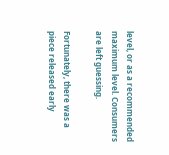level, or as a recommended maximum level. Consumers are left guessing.

Fortunately, there was a piece released early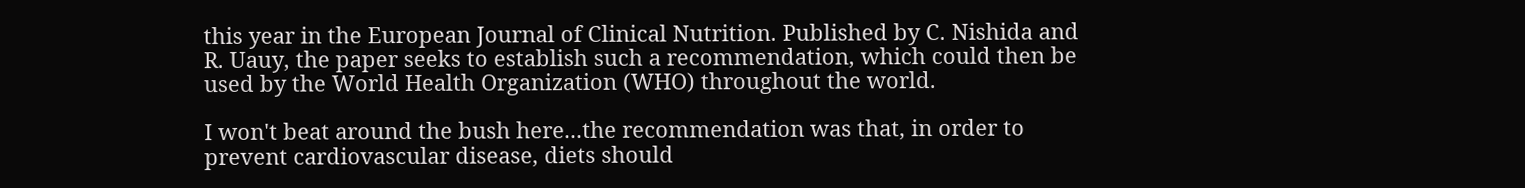this year in the European Journal of Clinical Nutrition. Published by C. Nishida and R. Uauy, the paper seeks to establish such a recommendation, which could then be used by the World Health Organization (WHO) throughout the world.

I won't beat around the bush here...the recommendation was that, in order to prevent cardiovascular disease, diets should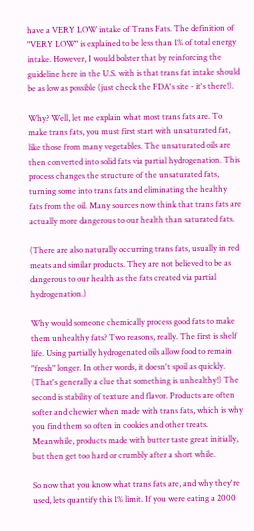have a VERY LOW intake of Trans Fats. The definition of "VERY LOW" is explained to be less than 1% of total energy intake. However, I would bolster that by reinforcing the guideline here in the U.S. with is that trans fat intake should be as low as possible (just check the FDA's site - it's there!).

Why? Well, let me explain what most trans fats are. To make trans fats, you must first start with unsaturated fat, like those from many vegetables. The unsaturated oils are then converted into solid fats via partial hydrogenation. This process changes the structure of the unsaturated fats, turning some into trans fats and eliminating the healthy fats from the oil. Many sources now think that trans fats are actually more dangerous to our health than saturated fats.

(There are also naturally occurring trans fats, usually in red meats and similar products. They are not believed to be as dangerous to our health as the fats created via partial hydrogenation.)

Why would someone chemically process good fats to make them unhealthy fats? Two reasons, really. The first is shelf life. Using partially hydrogenated oils allow food to remain "fresh" longer. In other words, it doesn't spoil as quickly. (That's generally a clue that something is unhealthy!) The second is stability of texture and flavor. Products are often softer and chewier when made with trans fats, which is why you find them so often in cookies and other treats. Meanwhile, products made with butter taste great initially, but then get too hard or crumbly after a short while.

So now that you know what trans fats are, and why they're used, lets quantify this 1% limit. If you were eating a 2000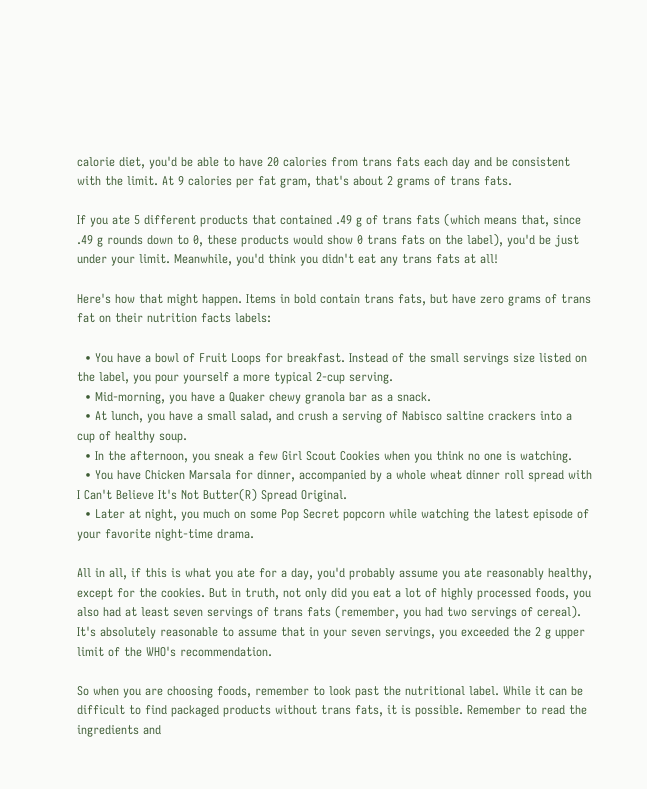calorie diet, you'd be able to have 20 calories from trans fats each day and be consistent with the limit. At 9 calories per fat gram, that's about 2 grams of trans fats.

If you ate 5 different products that contained .49 g of trans fats (which means that, since .49 g rounds down to 0, these products would show 0 trans fats on the label), you'd be just under your limit. Meanwhile, you'd think you didn't eat any trans fats at all!

Here's how that might happen. Items in bold contain trans fats, but have zero grams of trans fat on their nutrition facts labels:

  • You have a bowl of Fruit Loops for breakfast. Instead of the small servings size listed on the label, you pour yourself a more typical 2-cup serving.
  • Mid-morning, you have a Quaker chewy granola bar as a snack.
  • At lunch, you have a small salad, and crush a serving of Nabisco saltine crackers into a cup of healthy soup.
  • In the afternoon, you sneak a few Girl Scout Cookies when you think no one is watching.
  • You have Chicken Marsala for dinner, accompanied by a whole wheat dinner roll spread with I Can't Believe It's Not Butter(R) Spread Original.
  • Later at night, you much on some Pop Secret popcorn while watching the latest episode of your favorite night-time drama.

All in all, if this is what you ate for a day, you'd probably assume you ate reasonably healthy, except for the cookies. But in truth, not only did you eat a lot of highly processed foods, you also had at least seven servings of trans fats (remember, you had two servings of cereal). It's absolutely reasonable to assume that in your seven servings, you exceeded the 2 g upper limit of the WHO's recommendation.

So when you are choosing foods, remember to look past the nutritional label. While it can be difficult to find packaged products without trans fats, it is possible. Remember to read the ingredients and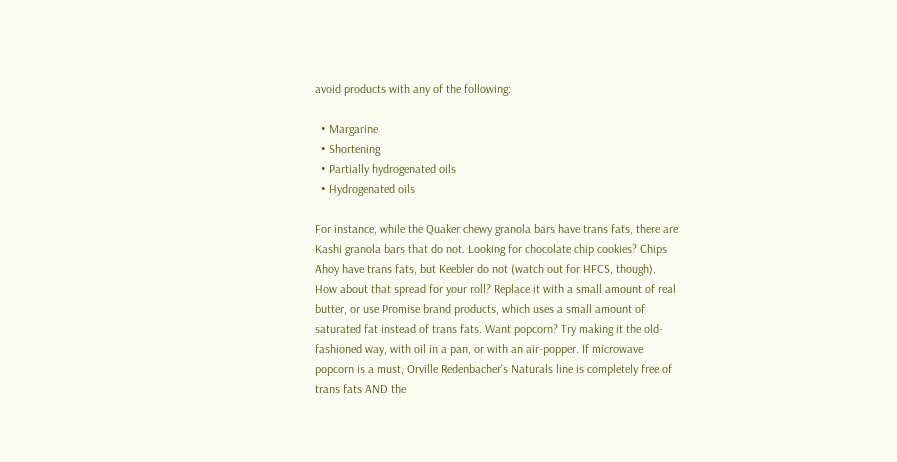avoid products with any of the following:

  • Margarine
  • Shortening
  • Partially hydrogenated oils
  • Hydrogenated oils

For instance, while the Quaker chewy granola bars have trans fats, there are Kashi granola bars that do not. Looking for chocolate chip cookies? Chips Ahoy have trans fats, but Keebler do not (watch out for HFCS, though). How about that spread for your roll? Replace it with a small amount of real butter, or use Promise brand products, which uses a small amount of saturated fat instead of trans fats. Want popcorn? Try making it the old-fashioned way, with oil in a pan, or with an air-popper. If microwave popcorn is a must, Orville Redenbacher's Naturals line is completely free of trans fats AND the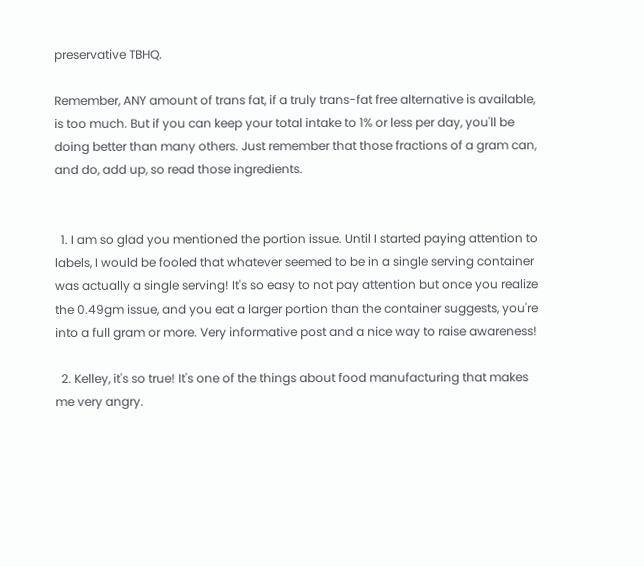preservative TBHQ.

Remember, ANY amount of trans fat, if a truly trans-fat free alternative is available, is too much. But if you can keep your total intake to 1% or less per day, you'll be doing better than many others. Just remember that those fractions of a gram can, and do, add up, so read those ingredients.


  1. I am so glad you mentioned the portion issue. Until I started paying attention to labels, I would be fooled that whatever seemed to be in a single serving container was actually a single serving! It's so easy to not pay attention but once you realize the 0.49gm issue, and you eat a larger portion than the container suggests, you're into a full gram or more. Very informative post and a nice way to raise awareness!

  2. Kelley, it's so true! It's one of the things about food manufacturing that makes me very angry.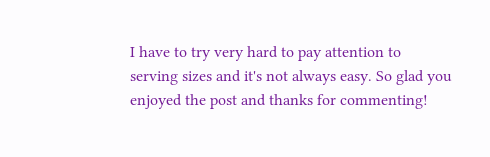I have to try very hard to pay attention to serving sizes and it's not always easy. So glad you enjoyed the post and thanks for commenting!